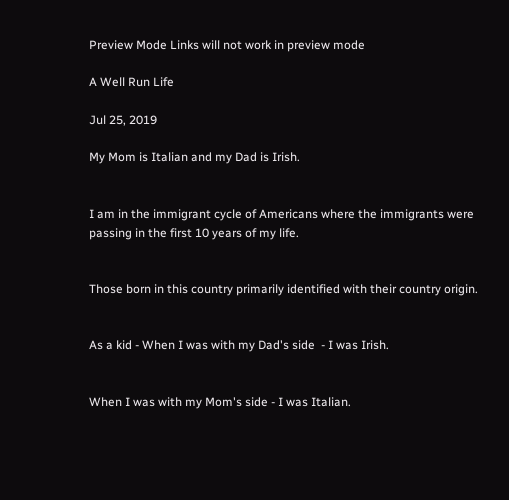Preview Mode Links will not work in preview mode

A Well Run Life

Jul 25, 2019

My Mom is Italian and my Dad is Irish.


I am in the immigrant cycle of Americans where the immigrants were passing in the first 10 years of my life.


Those born in this country primarily identified with their country origin.


As a kid - When I was with my Dad's side  - I was Irish.


When I was with my Mom's side - I was Italian.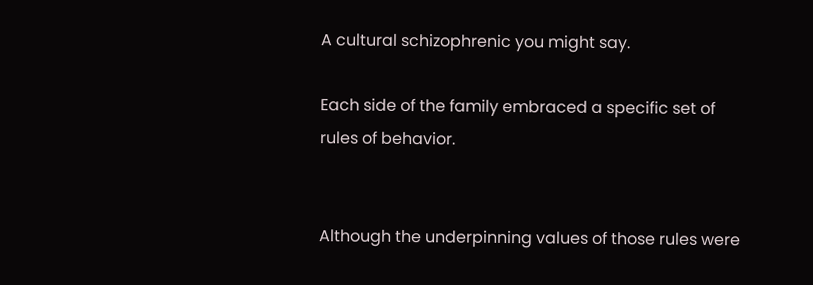A cultural schizophrenic you might say.

Each side of the family embraced a specific set of rules of behavior.


Although the underpinning values of those rules were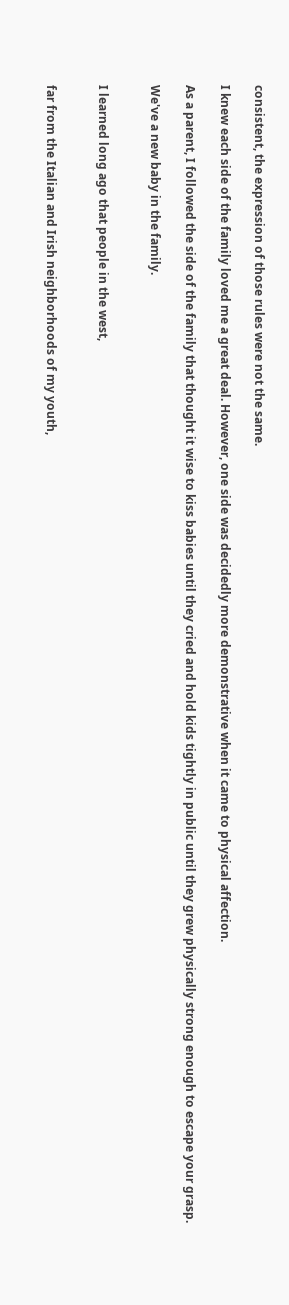consistent, the expression of those rules were not the same.

I knew each side of the family loved me a great deal. However, one side was decidedly more demonstrative when it came to physical affection.

As a parent, I followed the side of the family that thought it wise to kiss babies until they cried and hold kids tightly in public until they grew physically strong enough to escape your grasp.

We've a new baby in the family.


I learned long ago that people in the west,


far from the Italian and Irish neighborhoods of my youth,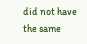did not have the same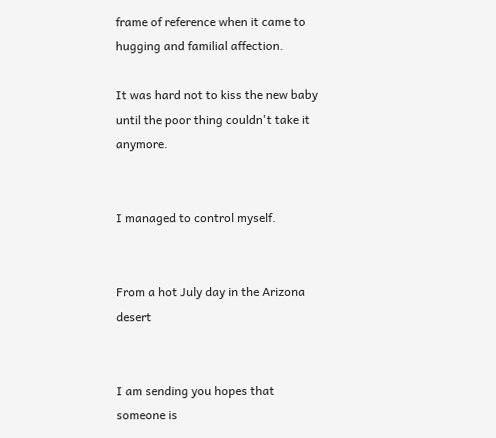frame of reference when it came to hugging and familial affection.

It was hard not to kiss the new baby until the poor thing couldn't take it anymore.


I managed to control myself.


From a hot July day in the Arizona desert


I am sending you hopes that someone is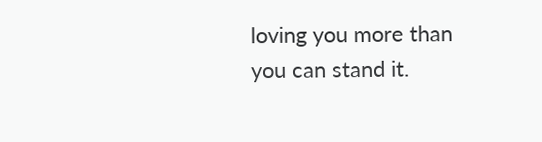loving you more than you can stand it.